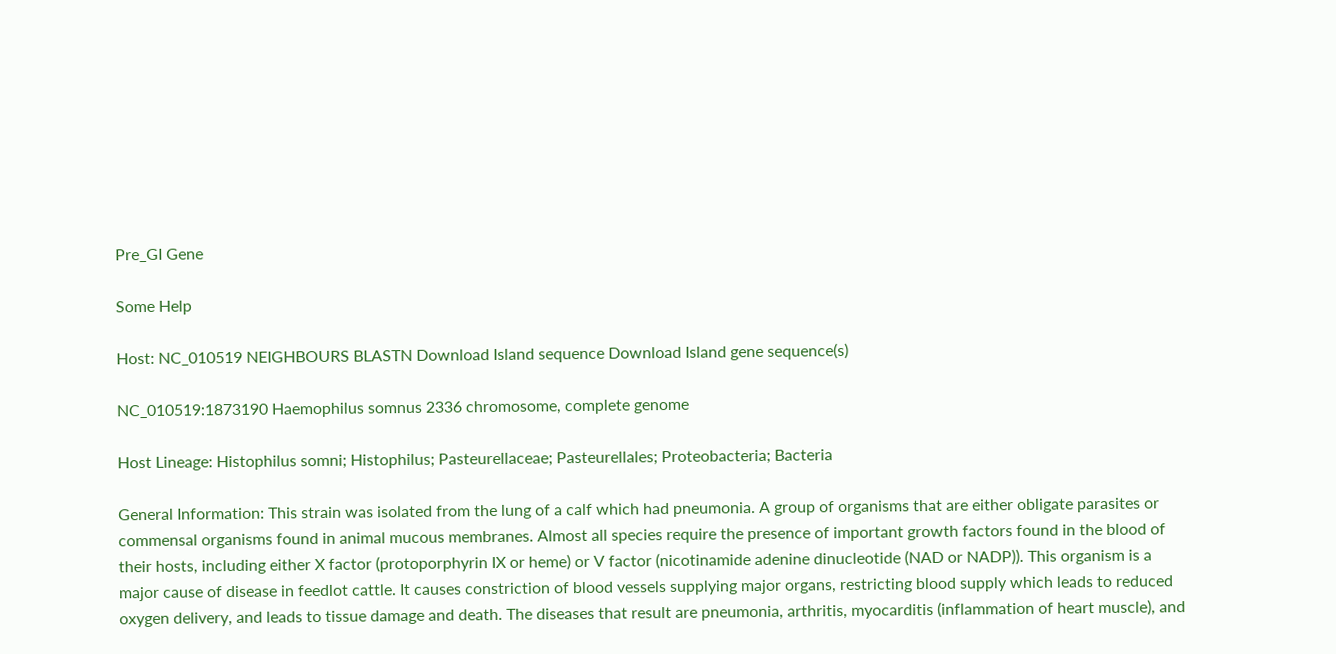Pre_GI Gene

Some Help

Host: NC_010519 NEIGHBOURS BLASTN Download Island sequence Download Island gene sequence(s)

NC_010519:1873190 Haemophilus somnus 2336 chromosome, complete genome

Host Lineage: Histophilus somni; Histophilus; Pasteurellaceae; Pasteurellales; Proteobacteria; Bacteria

General Information: This strain was isolated from the lung of a calf which had pneumonia. A group of organisms that are either obligate parasites or commensal organisms found in animal mucous membranes. Almost all species require the presence of important growth factors found in the blood of their hosts, including either X factor (protoporphyrin IX or heme) or V factor (nicotinamide adenine dinucleotide (NAD or NADP)). This organism is a major cause of disease in feedlot cattle. It causes constriction of blood vessels supplying major organs, restricting blood supply which leads to reduced oxygen delivery, and leads to tissue damage and death. The diseases that result are pneumonia, arthritis, myocarditis (inflammation of heart muscle), and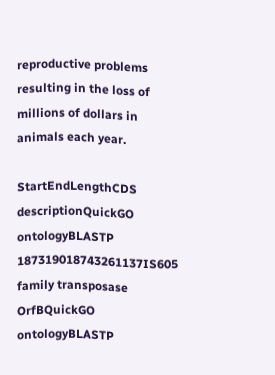reproductive problems resulting in the loss of millions of dollars in animals each year.

StartEndLengthCDS descriptionQuickGO ontologyBLASTP
187319018743261137IS605 family transposase OrfBQuickGO ontologyBLASTP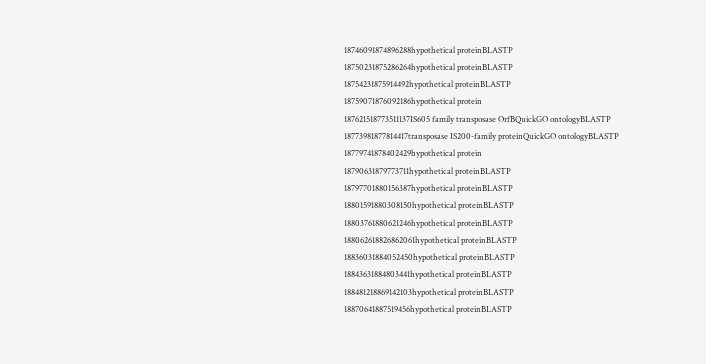18746091874896288hypothetical proteinBLASTP
18750231875286264hypothetical proteinBLASTP
18754231875914492hypothetical proteinBLASTP
18759071876092186hypothetical protein
187621518773511137IS605 family transposase OrfBQuickGO ontologyBLASTP
18773981877814417transposase IS200-family proteinQuickGO ontologyBLASTP
18779741878402429hypothetical protein
18790631879773711hypothetical proteinBLASTP
18797701880156387hypothetical proteinBLASTP
18801591880308150hypothetical proteinBLASTP
18803761880621246hypothetical proteinBLASTP
188062618826862061hypothetical proteinBLASTP
18836031884052450hypothetical proteinBLASTP
18843631884803441hypothetical proteinBLASTP
188481218869142103hypothetical proteinBLASTP
18870641887519456hypothetical proteinBLASTP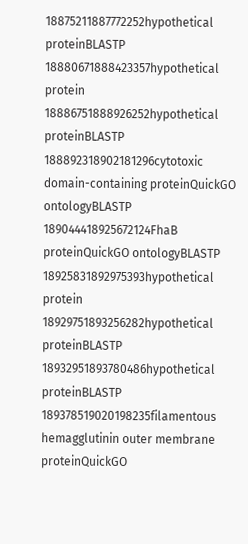18875211887772252hypothetical proteinBLASTP
18880671888423357hypothetical protein
18886751888926252hypothetical proteinBLASTP
188892318902181296cytotoxic domain-containing proteinQuickGO ontologyBLASTP
189044418925672124FhaB proteinQuickGO ontologyBLASTP
18925831892975393hypothetical protein
18929751893256282hypothetical proteinBLASTP
18932951893780486hypothetical proteinBLASTP
189378519020198235filamentous hemagglutinin outer membrane proteinQuickGO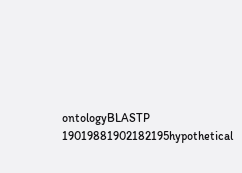ontologyBLASTP
19019881902182195hypothetical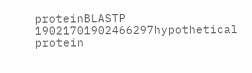proteinBLASTP
19021701902466297hypothetical protein